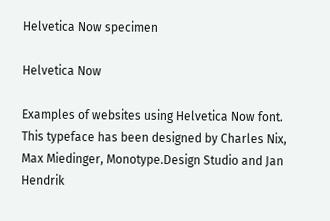Helvetica Now specimen

Helvetica Now

Examples of websites using Helvetica Now font. This typeface has been designed by Charles Nix, Max Miedinger, Monotype.Design Studio and Jan Hendrik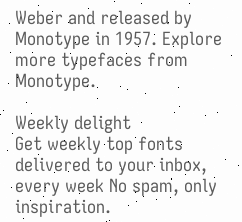Weber and released by Monotype in 1957. Explore more typefaces from Monotype.

Weekly delight
Get weekly top fonts delivered to your inbox, every week No spam, only inspiration.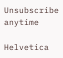Unsubscribe anytime

Helvetica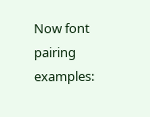Now font pairing examples: